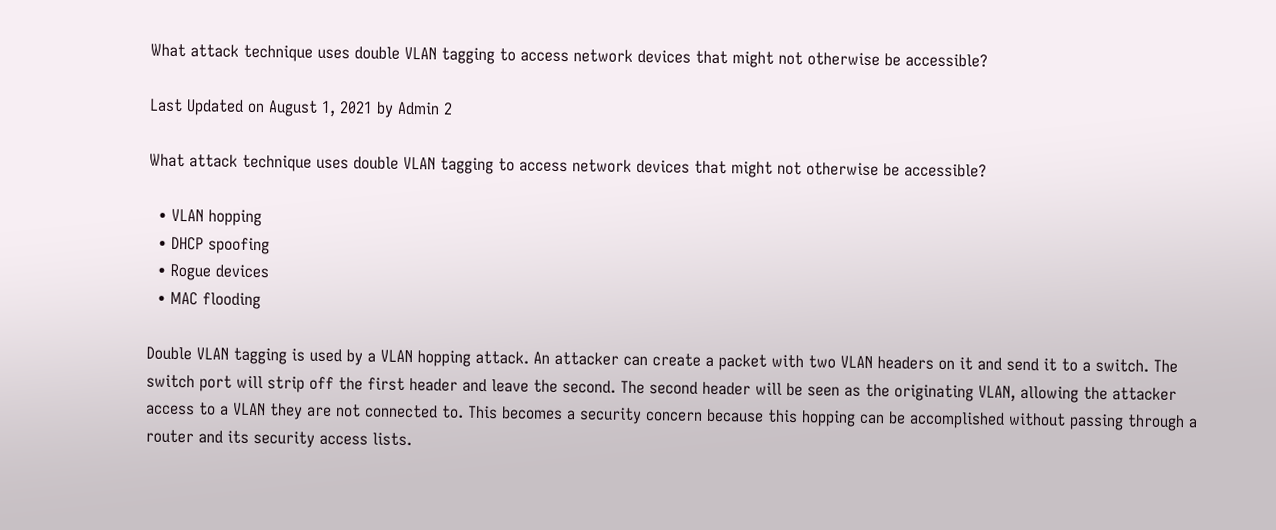What attack technique uses double VLAN tagging to access network devices that might not otherwise be accessible?

Last Updated on August 1, 2021 by Admin 2

What attack technique uses double VLAN tagging to access network devices that might not otherwise be accessible?

  • VLAN hopping
  • DHCP spoofing
  • Rogue devices
  • MAC flooding

Double VLAN tagging is used by a VLAN hopping attack. An attacker can create a packet with two VLAN headers on it and send it to a switch. The switch port will strip off the first header and leave the second. The second header will be seen as the originating VLAN, allowing the attacker access to a VLAN they are not connected to. This becomes a security concern because this hopping can be accomplished without passing through a router and its security access lists.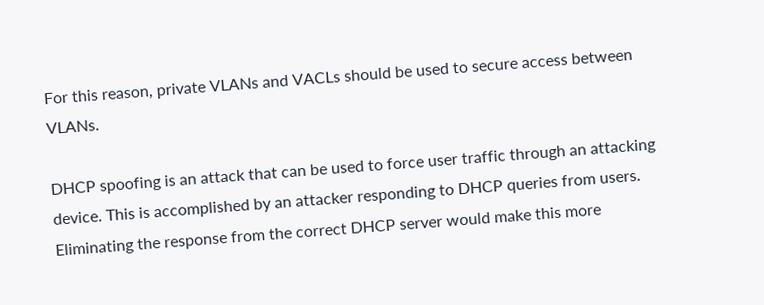For this reason, private VLANs and VACLs should be used to secure access between VLANs.

DHCP spoofing is an attack that can be used to force user traffic through an attacking device. This is accomplished by an attacker responding to DHCP queries from users. Eliminating the response from the correct DHCP server would make this more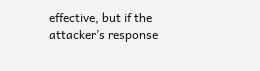effective, but if the attacker’s response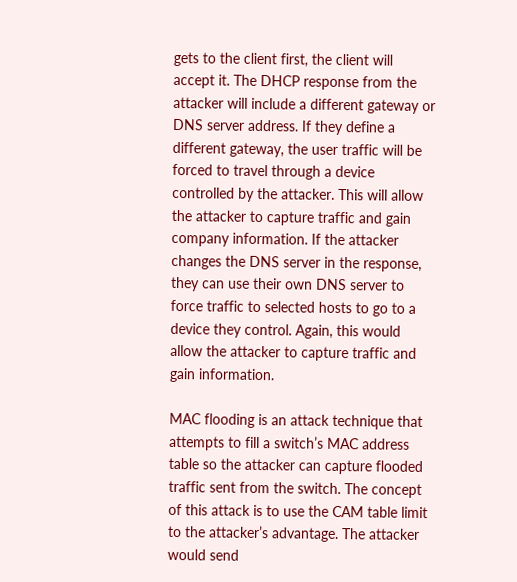gets to the client first, the client will accept it. The DHCP response from the attacker will include a different gateway or DNS server address. If they define a different gateway, the user traffic will be forced to travel through a device controlled by the attacker. This will allow the attacker to capture traffic and gain company information. If the attacker changes the DNS server in the response, they can use their own DNS server to force traffic to selected hosts to go to a device they control. Again, this would allow the attacker to capture traffic and gain information.

MAC flooding is an attack technique that attempts to fill a switch’s MAC address table so the attacker can capture flooded traffic sent from the switch. The concept of this attack is to use the CAM table limit to the attacker’s advantage. The attacker would send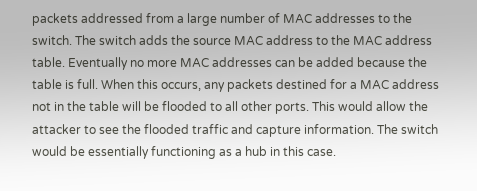packets addressed from a large number of MAC addresses to the switch. The switch adds the source MAC address to the MAC address table. Eventually no more MAC addresses can be added because the table is full. When this occurs, any packets destined for a MAC address not in the table will be flooded to all other ports. This would allow the attacker to see the flooded traffic and capture information. The switch would be essentially functioning as a hub in this case.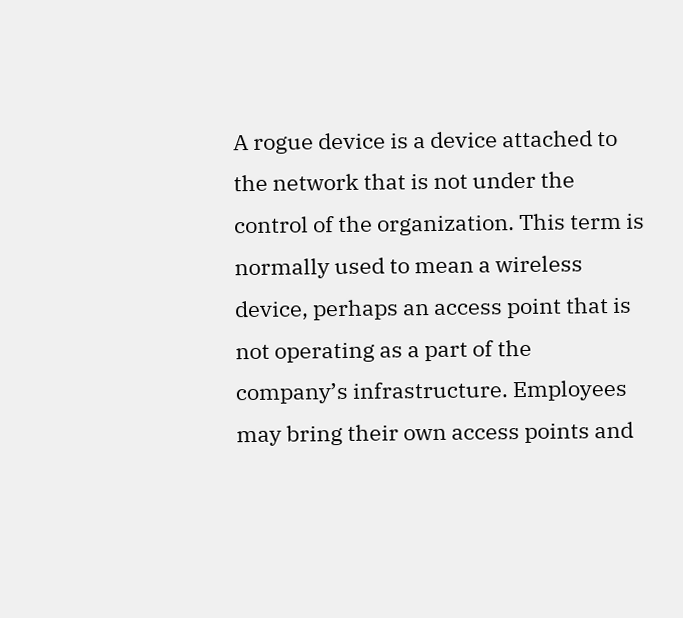A rogue device is a device attached to the network that is not under the control of the organization. This term is normally used to mean a wireless device, perhaps an access point that is not operating as a part of the company’s infrastructure. Employees may bring their own access points and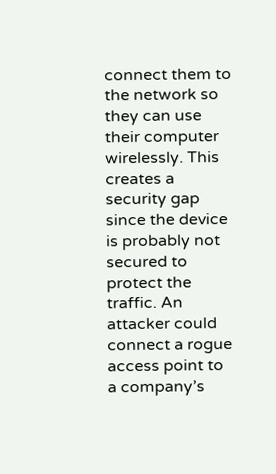connect them to the network so they can use their computer wirelessly. This creates a security gap since the device is probably not secured to protect the traffic. An attacker could connect a rogue access point to a company’s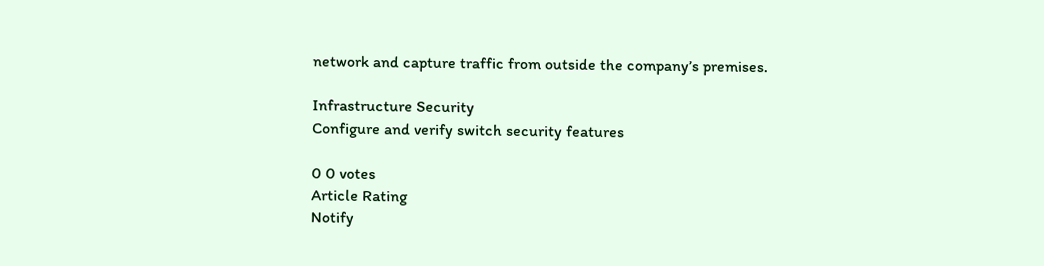network and capture traffic from outside the company’s premises.

Infrastructure Security
Configure and verify switch security features

0 0 votes
Article Rating
Notify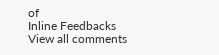of
Inline Feedbacks
View all comments